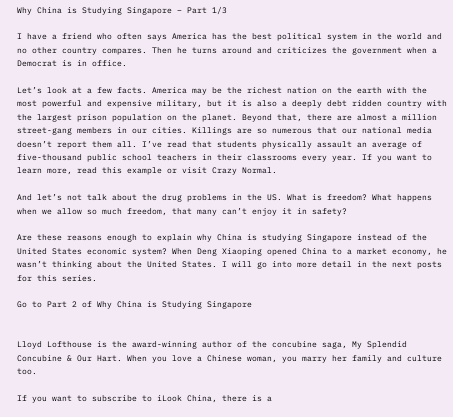Why China is Studying Singapore – Part 1/3

I have a friend who often says America has the best political system in the world and no other country compares. Then he turns around and criticizes the government when a Democrat is in office.

Let’s look at a few facts. America may be the richest nation on the earth with the most powerful and expensive military, but it is also a deeply debt ridden country with the largest prison population on the planet. Beyond that, there are almost a million street-gang members in our cities. Killings are so numerous that our national media doesn’t report them all. I’ve read that students physically assault an average of five-thousand public school teachers in their classrooms every year. If you want to learn more, read this example or visit Crazy Normal.

And let’s not talk about the drug problems in the US. What is freedom? What happens when we allow so much freedom, that many can’t enjoy it in safety?

Are these reasons enough to explain why China is studying Singapore instead of the United States economic system? When Deng Xiaoping opened China to a market economy, he wasn’t thinking about the United States. I will go into more detail in the next posts for this series.

Go to Part 2 of Why China is Studying Singapore


Lloyd Lofthouse is the award-winning author of the concubine saga, My Splendid Concubine & Our Hart. When you love a Chinese woman, you marry her family and culture too.

If you want to subscribe to iLook China, there is a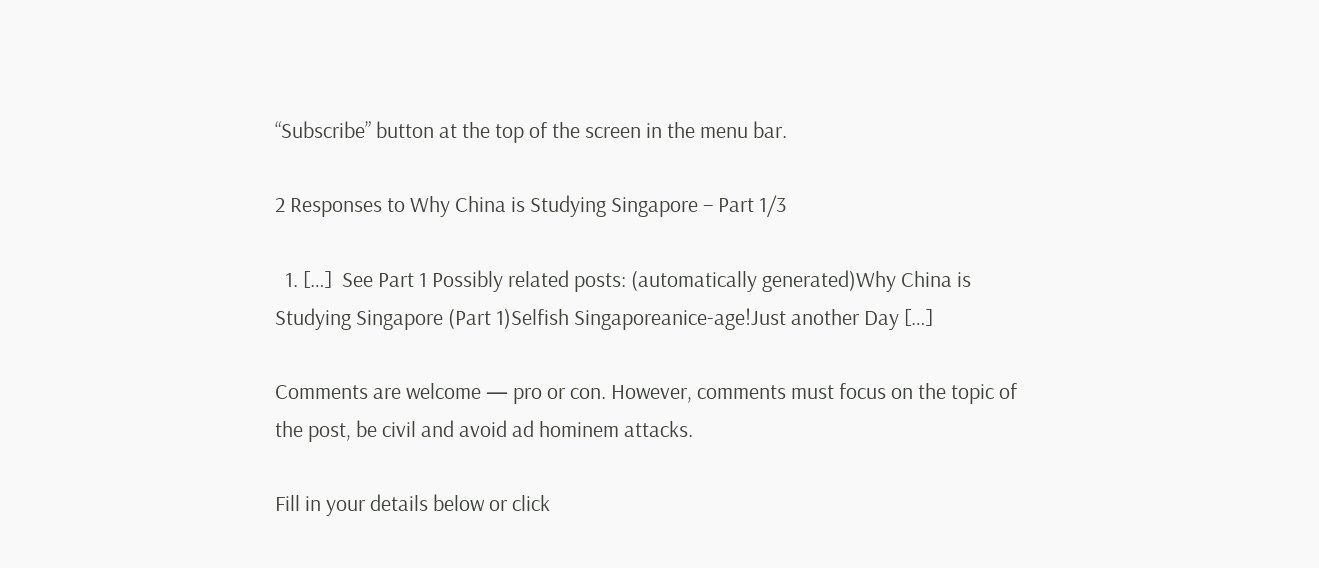“Subscribe” button at the top of the screen in the menu bar.

2 Responses to Why China is Studying Singapore – Part 1/3

  1. […]  See Part 1 Possibly related posts: (automatically generated)Why China is Studying Singapore (Part 1)Selfish Singaporeanice-age!Just another Day […]

Comments are welcome — pro or con. However, comments must focus on the topic of the post, be civil and avoid ad hominem attacks.

Fill in your details below or click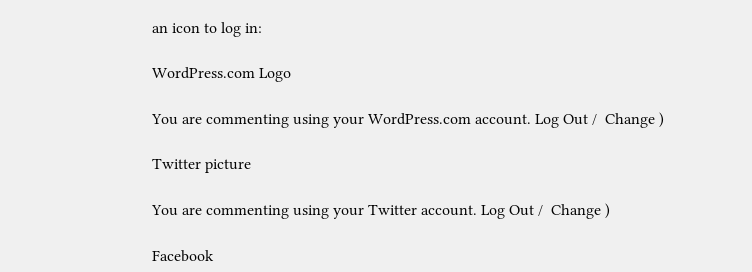an icon to log in:

WordPress.com Logo

You are commenting using your WordPress.com account. Log Out /  Change )

Twitter picture

You are commenting using your Twitter account. Log Out /  Change )

Facebook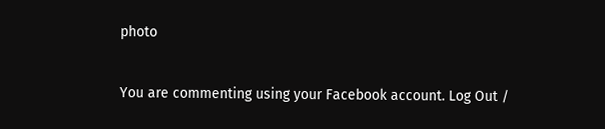photo

You are commenting using your Facebook account. Log Out /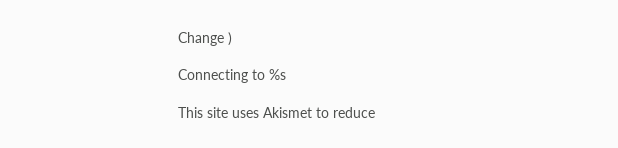Change )

Connecting to %s

This site uses Akismet to reduce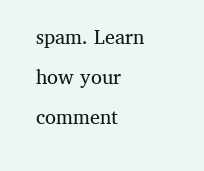spam. Learn how your comment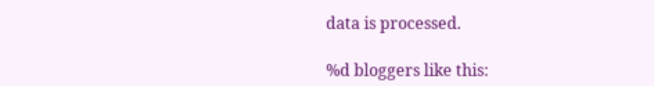data is processed.

%d bloggers like this: